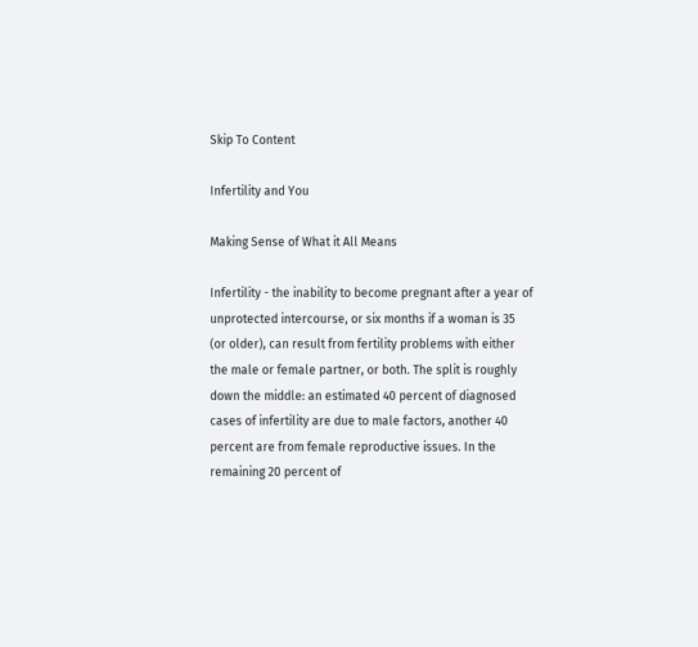Skip To Content

Infertility and You

Making Sense of What it All Means

Infertility - the inability to become pregnant after a year of unprotected intercourse, or six months if a woman is 35 (or older), can result from fertility problems with either the male or female partner, or both. The split is roughly down the middle: an estimated 40 percent of diagnosed cases of infertility are due to male factors, another 40 percent are from female reproductive issues. In the remaining 20 percent of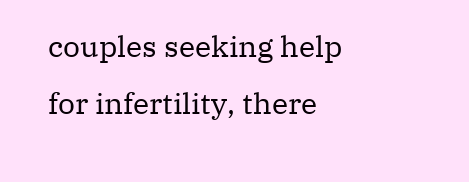couples seeking help for infertility, there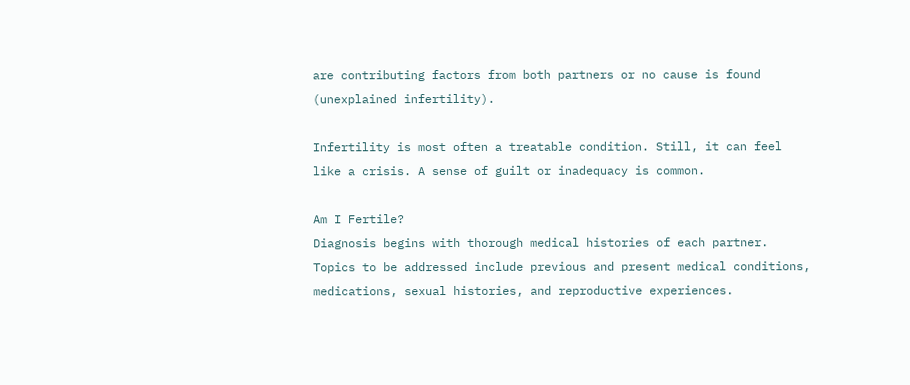are contributing factors from both partners or no cause is found (unexplained infertility).

Infertility is most often a treatable condition. Still, it can feel like a crisis. A sense of guilt or inadequacy is common.

Am I Fertile?
Diagnosis begins with thorough medical histories of each partner. Topics to be addressed include previous and present medical conditions, medications, sexual histories, and reproductive experiences.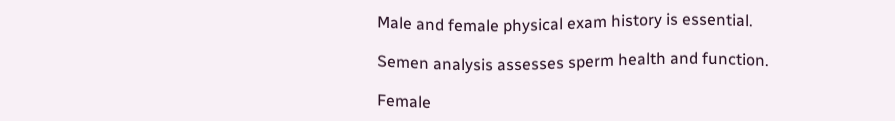Male and female physical exam history is essential.

Semen analysis assesses sperm health and function.

Female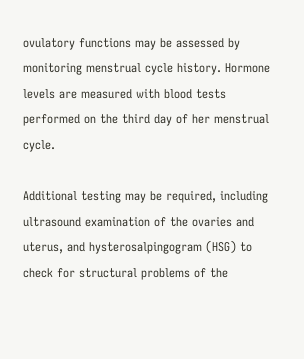ovulatory functions may be assessed by monitoring menstrual cycle history. Hormone levels are measured with blood tests performed on the third day of her menstrual cycle.

Additional testing may be required, including ultrasound examination of the ovaries and uterus, and hysterosalpingogram (HSG) to check for structural problems of the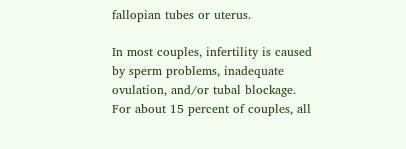fallopian tubes or uterus.

In most couples, infertility is caused by sperm problems, inadequate ovulation, and/or tubal blockage. For about 15 percent of couples, all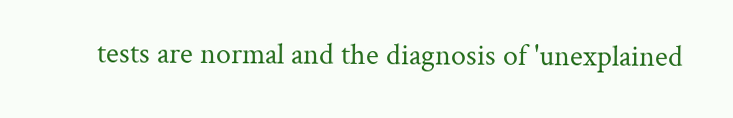tests are normal and the diagnosis of 'unexplained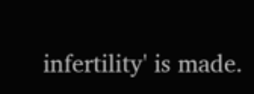infertility' is made.